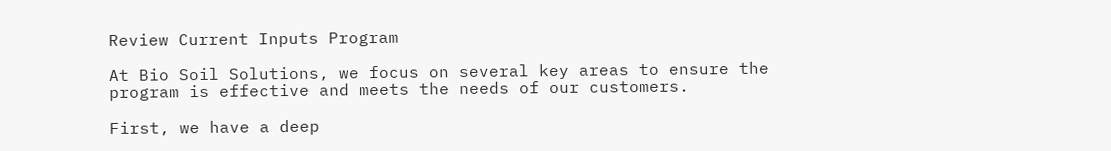Review Current Inputs Program

At Bio Soil Solutions, we focus on several key areas to ensure the program is effective and meets the needs of our customers.

First, we have a deep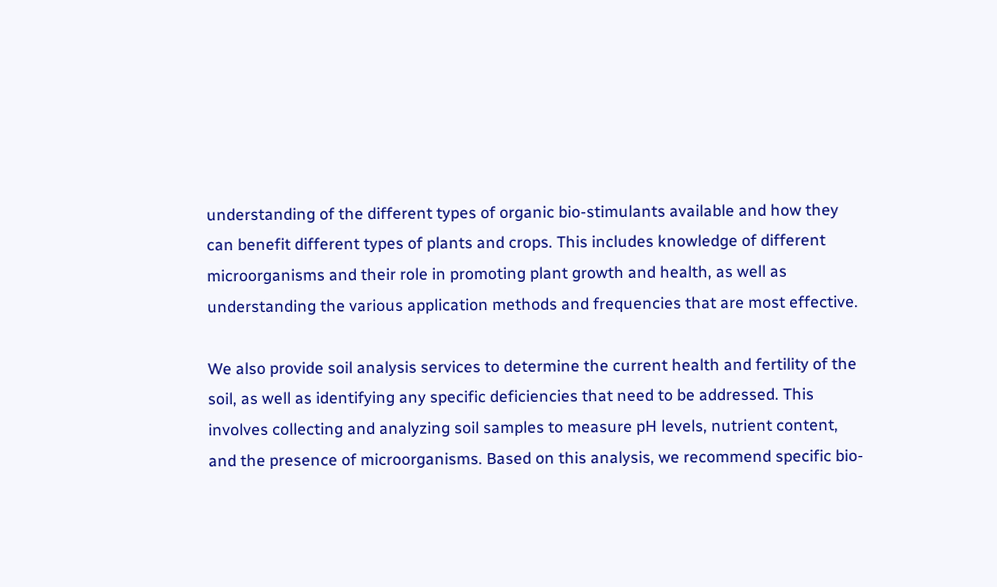understanding of the different types of organic bio-stimulants available and how they can benefit different types of plants and crops. This includes knowledge of different microorganisms and their role in promoting plant growth and health, as well as understanding the various application methods and frequencies that are most effective.

We also provide soil analysis services to determine the current health and fertility of the soil, as well as identifying any specific deficiencies that need to be addressed. This involves collecting and analyzing soil samples to measure pH levels, nutrient content, and the presence of microorganisms. Based on this analysis, we recommend specific bio-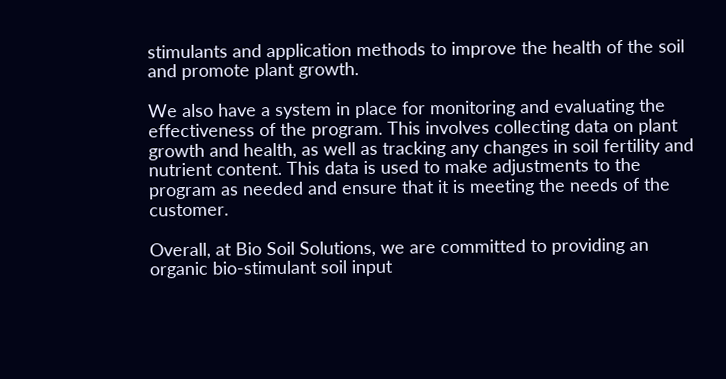stimulants and application methods to improve the health of the soil and promote plant growth.

We also have a system in place for monitoring and evaluating the effectiveness of the program. This involves collecting data on plant growth and health, as well as tracking any changes in soil fertility and nutrient content. This data is used to make adjustments to the program as needed and ensure that it is meeting the needs of the customer.

Overall, at Bio Soil Solutions, we are committed to providing an organic bio-stimulant soil input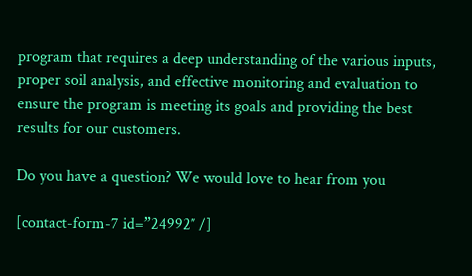program that requires a deep understanding of the various inputs, proper soil analysis, and effective monitoring and evaluation to ensure the program is meeting its goals and providing the best results for our customers.

Do you have a question? We would love to hear from you

[contact-form-7 id=”24992″ /]